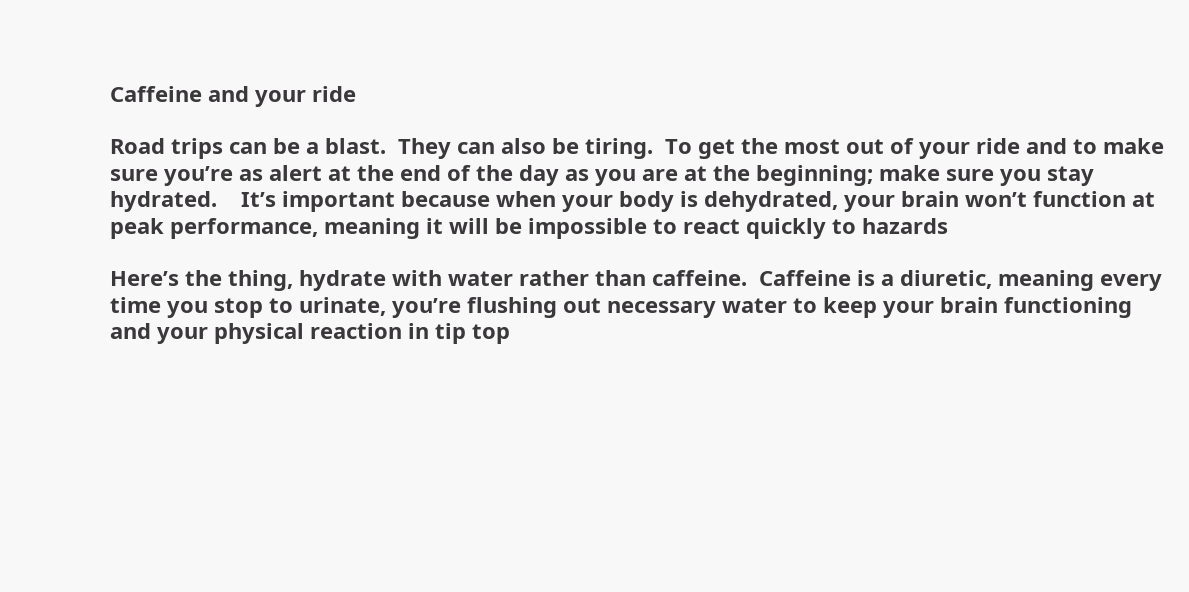Caffeine and your ride

Road trips can be a blast.  They can also be tiring.  To get the most out of your ride and to make sure you’re as alert at the end of the day as you are at the beginning; make sure you stay hydrated.    It’s important because when your body is dehydrated, your brain won’t function at peak performance, meaning it will be impossible to react quickly to hazards

Here’s the thing, hydrate with water rather than caffeine.  Caffeine is a diuretic, meaning every time you stop to urinate, you’re flushing out necessary water to keep your brain functioning and your physical reaction in tip top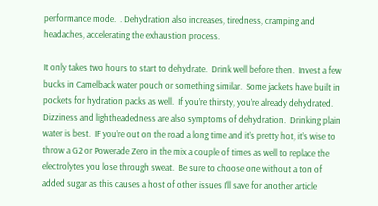performance mode.  . Dehydration also increases, tiredness, cramping and headaches, accelerating the exhaustion process.

It only takes two hours to start to dehydrate.  Drink well before then.  Invest a few bucks in Camelback water pouch or something similar.  Some jackets have built in pockets for hydration packs as well.  If you’re thirsty, you’re already dehydrated.   Dizziness and lightheadedness are also symptoms of dehydration.  Drinking plain water is best.  IF you’re out on the road a long time and it’s pretty hot, it’s wise to throw a G2 or Powerade Zero in the mix a couple of times as well to replace the electrolytes you lose through sweat.  Be sure to choose one without a ton of added sugar as this causes a host of other issues I’ll save for another article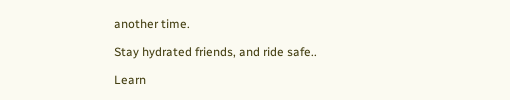another time.

Stay hydrated friends, and ride safe..

Learn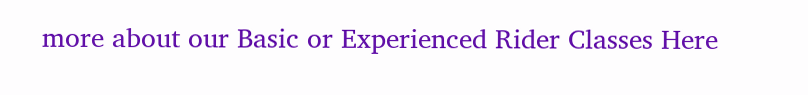more about our Basic or Experienced Rider Classes Here